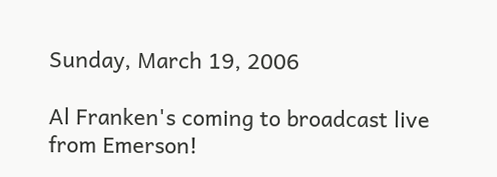Sunday, March 19, 2006

Al Franken's coming to broadcast live from Emerson!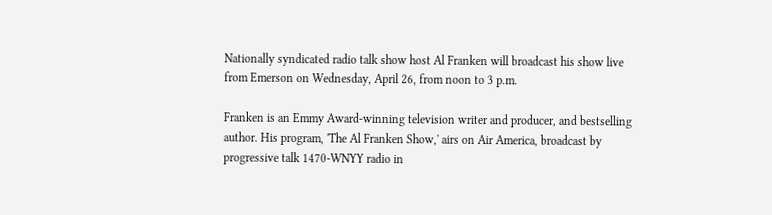Nationally syndicated radio talk show host Al Franken will broadcast his show live from Emerson on Wednesday, April 26, from noon to 3 p.m.

Franken is an Emmy Award-winning television writer and producer, and bestselling author. His program, 'The Al Franken Show,' airs on Air America, broadcast by progressive talk 1470-WNYY radio in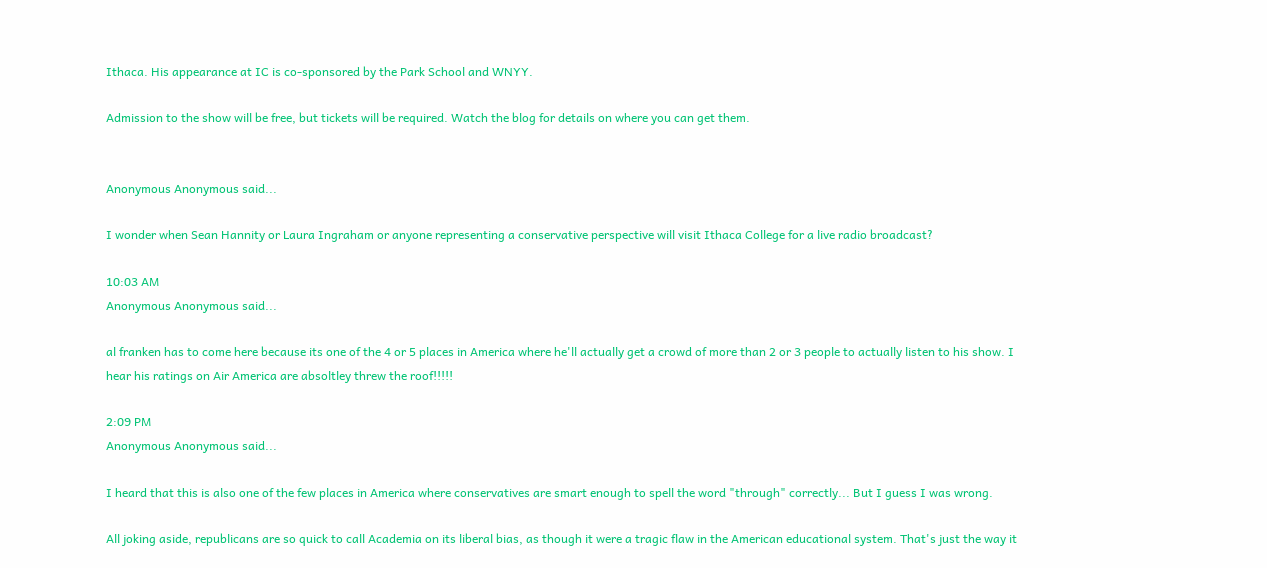Ithaca. His appearance at IC is co-sponsored by the Park School and WNYY.

Admission to the show will be free, but tickets will be required. Watch the blog for details on where you can get them.


Anonymous Anonymous said...

I wonder when Sean Hannity or Laura Ingraham or anyone representing a conservative perspective will visit Ithaca College for a live radio broadcast?

10:03 AM
Anonymous Anonymous said...

al franken has to come here because its one of the 4 or 5 places in America where he'll actually get a crowd of more than 2 or 3 people to actually listen to his show. I hear his ratings on Air America are absoltley threw the roof!!!!!

2:09 PM
Anonymous Anonymous said...

I heard that this is also one of the few places in America where conservatives are smart enough to spell the word "through" correctly... But I guess I was wrong.

All joking aside, republicans are so quick to call Academia on its liberal bias, as though it were a tragic flaw in the American educational system. That's just the way it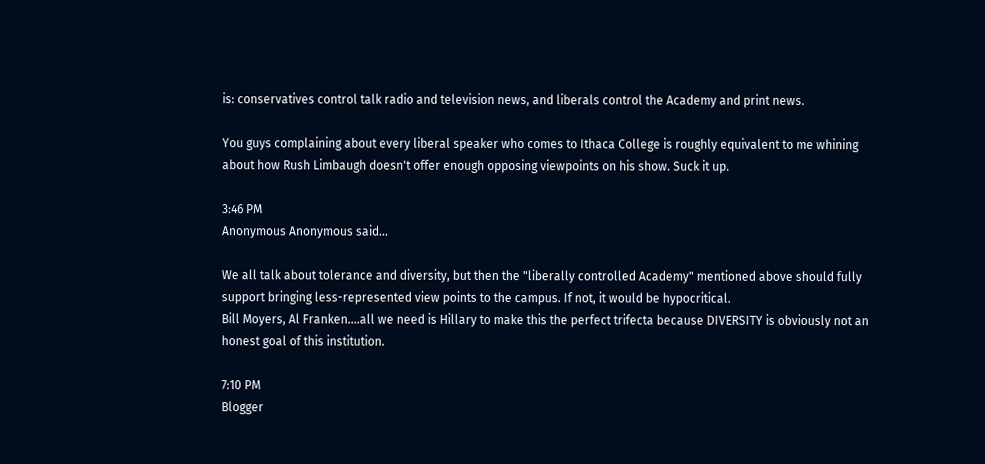is: conservatives control talk radio and television news, and liberals control the Academy and print news.

You guys complaining about every liberal speaker who comes to Ithaca College is roughly equivalent to me whining about how Rush Limbaugh doesn't offer enough opposing viewpoints on his show. Suck it up.

3:46 PM
Anonymous Anonymous said...

We all talk about tolerance and diversity, but then the "liberally controlled Academy" mentioned above should fully support bringing less-represented view points to the campus. If not, it would be hypocritical.
Bill Moyers, Al Franken....all we need is Hillary to make this the perfect trifecta because DIVERSITY is obviously not an honest goal of this institution.

7:10 PM
Blogger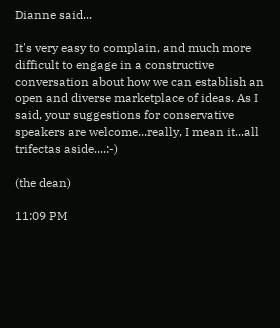Dianne said...

It's very easy to complain, and much more difficult to engage in a constructive conversation about how we can establish an open and diverse marketplace of ideas. As I said, your suggestions for conservative speakers are welcome...really, I mean it...all trifectas aside....:-)

(the dean)

11:09 PM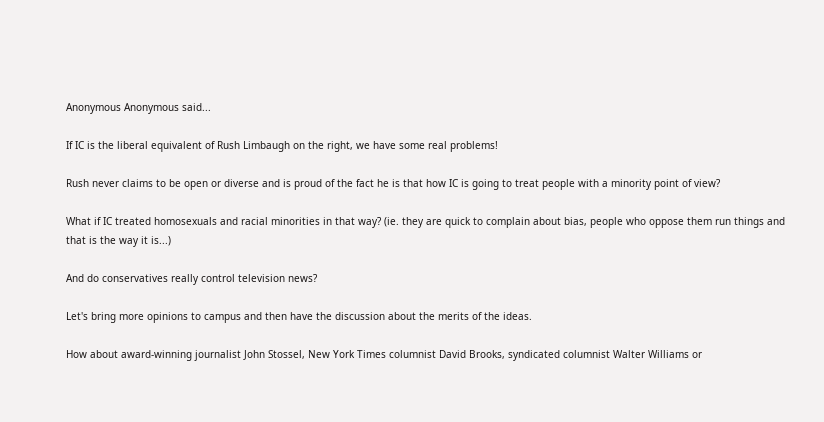Anonymous Anonymous said...

If IC is the liberal equivalent of Rush Limbaugh on the right, we have some real problems!

Rush never claims to be open or diverse and is proud of the fact he is that how IC is going to treat people with a minority point of view?

What if IC treated homosexuals and racial minorities in that way? (ie. they are quick to complain about bias, people who oppose them run things and that is the way it is...)

And do conservatives really control television news?

Let's bring more opinions to campus and then have the discussion about the merits of the ideas.

How about award-winning journalist John Stossel, New York Times columnist David Brooks, syndicated columnist Walter Williams or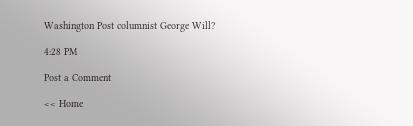Washington Post columnist George Will?

4:28 PM

Post a Comment

<< Home